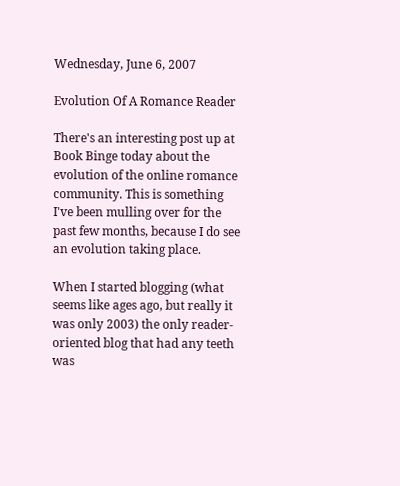Wednesday, June 6, 2007

Evolution Of A Romance Reader

There's an interesting post up at Book Binge today about the evolution of the online romance community. This is something I've been mulling over for the past few months, because I do see an evolution taking place.

When I started blogging (what seems like ages ago, but really it was only 2003) the only reader-oriented blog that had any teeth was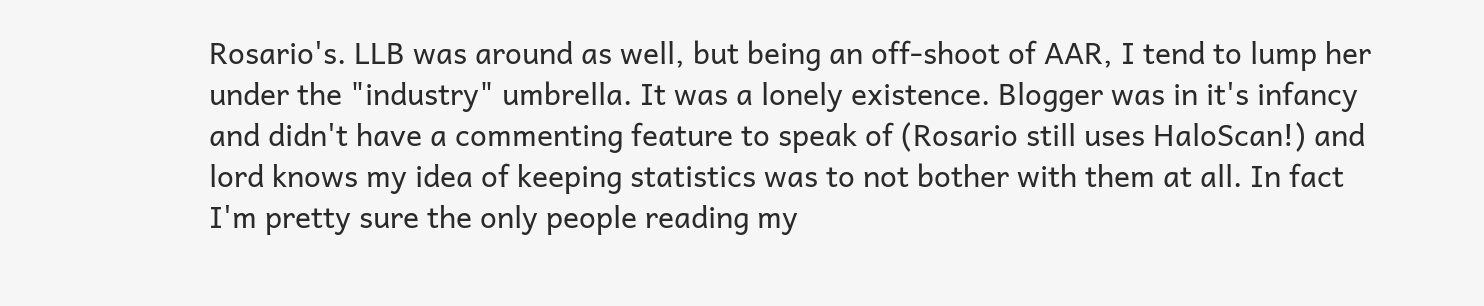Rosario's. LLB was around as well, but being an off-shoot of AAR, I tend to lump her under the "industry" umbrella. It was a lonely existence. Blogger was in it's infancy and didn't have a commenting feature to speak of (Rosario still uses HaloScan!) and lord knows my idea of keeping statistics was to not bother with them at all. In fact I'm pretty sure the only people reading my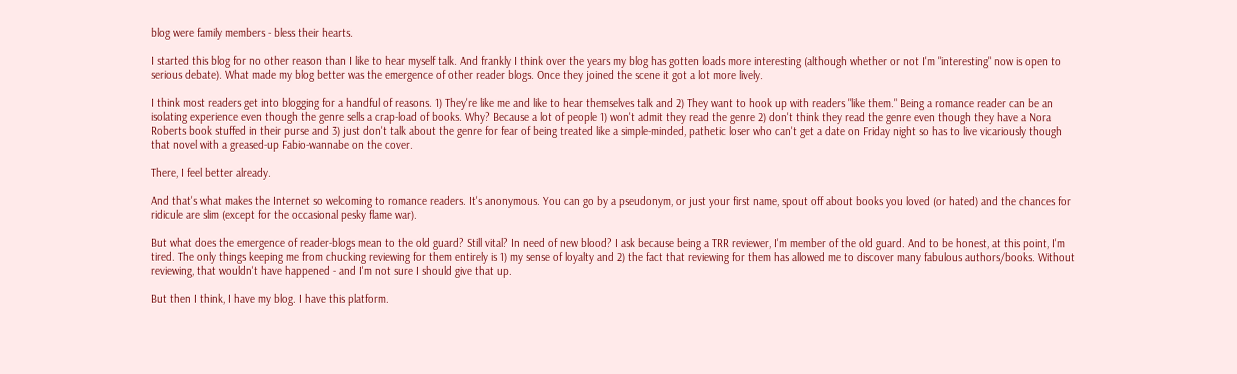blog were family members - bless their hearts.

I started this blog for no other reason than I like to hear myself talk. And frankly I think over the years my blog has gotten loads more interesting (although whether or not I'm "interesting" now is open to serious debate). What made my blog better was the emergence of other reader blogs. Once they joined the scene it got a lot more lively.

I think most readers get into blogging for a handful of reasons. 1) They're like me and like to hear themselves talk and 2) They want to hook up with readers "like them." Being a romance reader can be an isolating experience even though the genre sells a crap-load of books. Why? Because a lot of people 1) won't admit they read the genre 2) don't think they read the genre even though they have a Nora Roberts book stuffed in their purse and 3) just don't talk about the genre for fear of being treated like a simple-minded, pathetic loser who can't get a date on Friday night so has to live vicariously though that novel with a greased-up Fabio-wannabe on the cover.

There, I feel better already.

And that's what makes the Internet so welcoming to romance readers. It's anonymous. You can go by a pseudonym, or just your first name, spout off about books you loved (or hated) and the chances for ridicule are slim (except for the occasional pesky flame war).

But what does the emergence of reader-blogs mean to the old guard? Still vital? In need of new blood? I ask because being a TRR reviewer, I'm member of the old guard. And to be honest, at this point, I'm tired. The only things keeping me from chucking reviewing for them entirely is 1) my sense of loyalty and 2) the fact that reviewing for them has allowed me to discover many fabulous authors/books. Without reviewing, that wouldn't have happened - and I'm not sure I should give that up.

But then I think, I have my blog. I have this platform.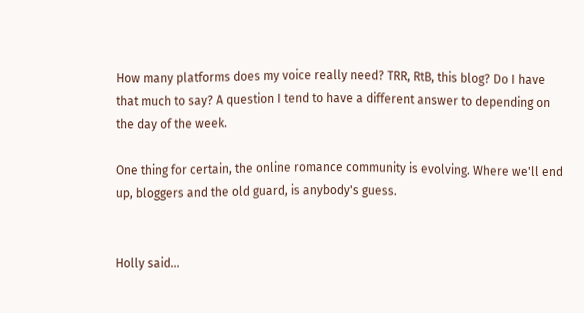How many platforms does my voice really need? TRR, RtB, this blog? Do I have that much to say? A question I tend to have a different answer to depending on the day of the week.

One thing for certain, the online romance community is evolving. Where we'll end up, bloggers and the old guard, is anybody's guess.


Holly said...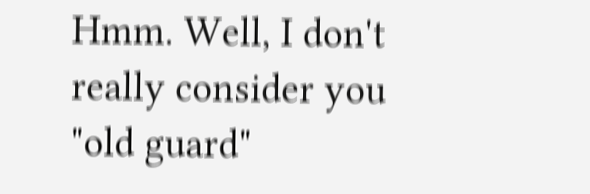Hmm. Well, I don't really consider you "old guard"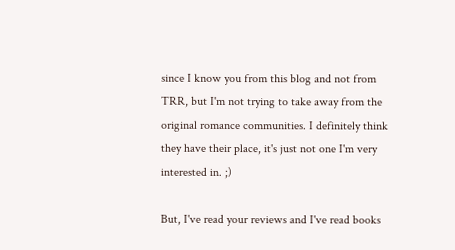since I know you from this blog and not from TRR, but I'm not trying to take away from the original romance communities. I definitely think they have their place, it's just not one I'm very interested in. ;)

But, I've read your reviews and I've read books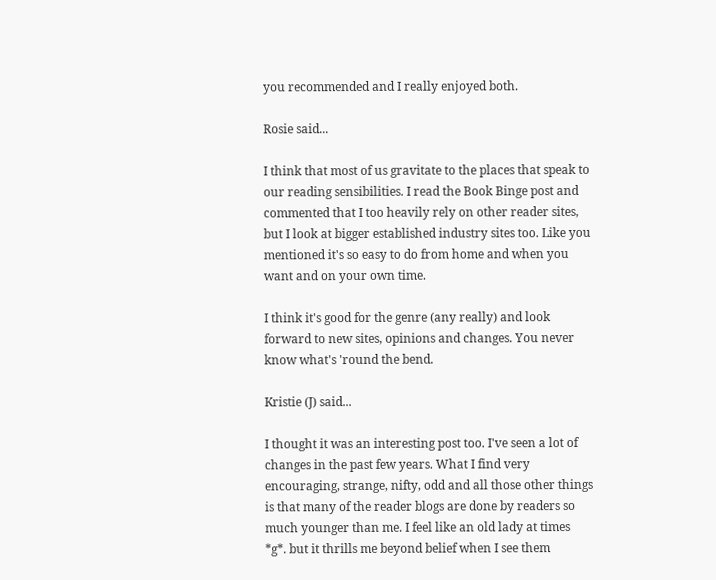you recommended and I really enjoyed both.

Rosie said...

I think that most of us gravitate to the places that speak to our reading sensibilities. I read the Book Binge post and commented that I too heavily rely on other reader sites, but I look at bigger established industry sites too. Like you mentioned it's so easy to do from home and when you want and on your own time.

I think it's good for the genre (any really) and look forward to new sites, opinions and changes. You never know what's 'round the bend.

Kristie (J) said...

I thought it was an interesting post too. I've seen a lot of changes in the past few years. What I find very encouraging, strange, nifty, odd and all those other things is that many of the reader blogs are done by readers so much younger than me. I feel like an old lady at times *g*. but it thrills me beyond belief when I see them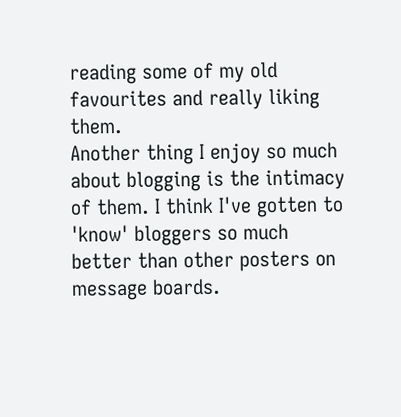reading some of my old favourites and really liking them.
Another thing I enjoy so much about blogging is the intimacy of them. I think I've gotten to 'know' bloggers so much better than other posters on message boards.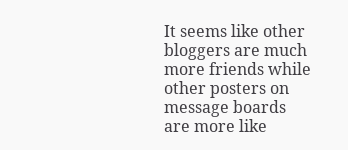It seems like other bloggers are much more friends while other posters on message boards are more like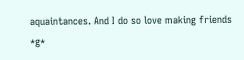aquaintances. And I do so love making friends *g*